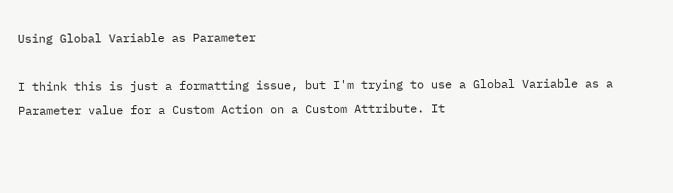Using Global Variable as Parameter

I think this is just a formatting issue, but I'm trying to use a Global Variable as a Parameter value for a Custom Action on a Custom Attribute. It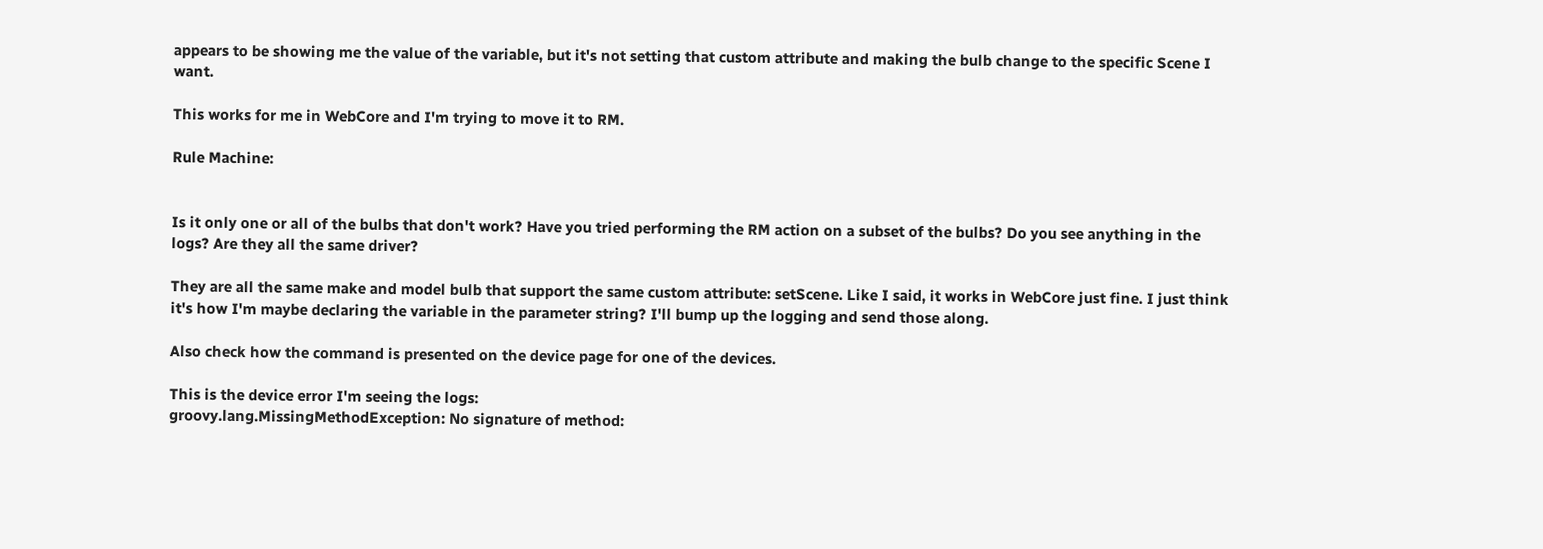appears to be showing me the value of the variable, but it's not setting that custom attribute and making the bulb change to the specific Scene I want.

This works for me in WebCore and I'm trying to move it to RM.

Rule Machine:


Is it only one or all of the bulbs that don't work? Have you tried performing the RM action on a subset of the bulbs? Do you see anything in the logs? Are they all the same driver?

They are all the same make and model bulb that support the same custom attribute: setScene. Like I said, it works in WebCore just fine. I just think it's how I'm maybe declaring the variable in the parameter string? I'll bump up the logging and send those along.

Also check how the command is presented on the device page for one of the devices.

This is the device error I'm seeing the logs:
groovy.lang.MissingMethodException: No signature of method: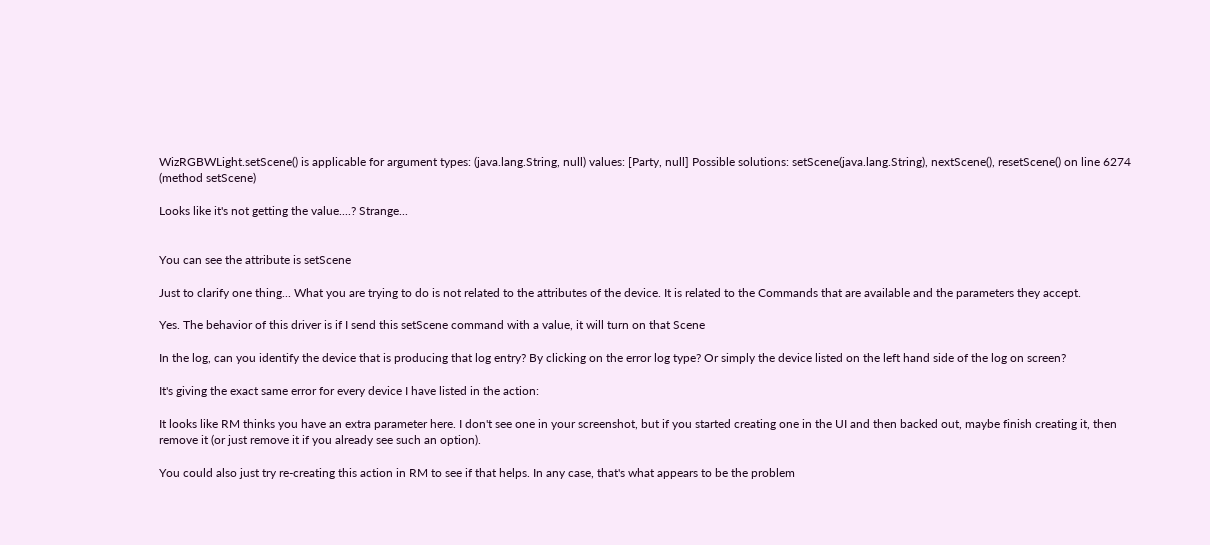WizRGBWLight.setScene() is applicable for argument types: (java.lang.String, null) values: [Party, null] Possible solutions: setScene(java.lang.String), nextScene(), resetScene() on line 6274 (method setScene)

Looks like it's not getting the value....? Strange...


You can see the attribute is setScene

Just to clarify one thing... What you are trying to do is not related to the attributes of the device. It is related to the Commands that are available and the parameters they accept.

Yes. The behavior of this driver is if I send this setScene command with a value, it will turn on that Scene

In the log, can you identify the device that is producing that log entry? By clicking on the error log type? Or simply the device listed on the left hand side of the log on screen?

It's giving the exact same error for every device I have listed in the action:

It looks like RM thinks you have an extra parameter here. I don't see one in your screenshot, but if you started creating one in the UI and then backed out, maybe finish creating it, then remove it (or just remove it if you already see such an option).

You could also just try re-creating this action in RM to see if that helps. In any case, that's what appears to be the problem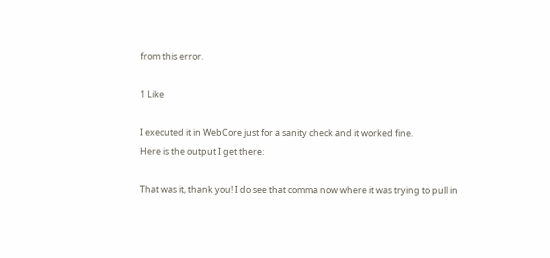from this error.

1 Like

I executed it in WebCore just for a sanity check and it worked fine.
Here is the output I get there:

That was it, thank you! I do see that comma now where it was trying to pull in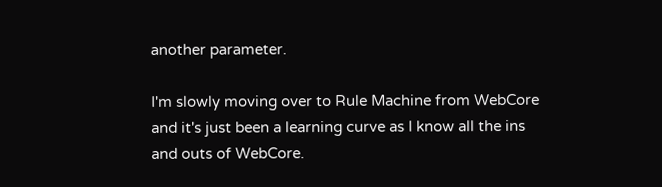another parameter.

I'm slowly moving over to Rule Machine from WebCore and it's just been a learning curve as I know all the ins and outs of WebCore.